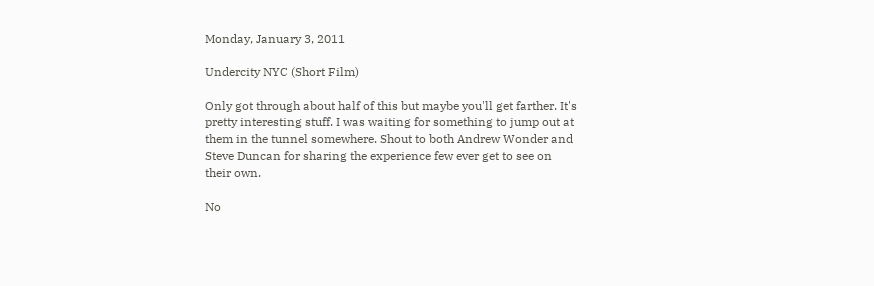Monday, January 3, 2011

Undercity NYC (Short Film)

Only got through about half of this but maybe you'll get farther. It's pretty interesting stuff. I was waiting for something to jump out at them in the tunnel somewhere. Shout to both Andrew Wonder and Steve Duncan for sharing the experience few ever get to see on their own.

No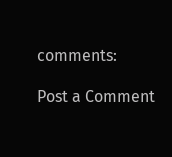comments:

Post a Comment